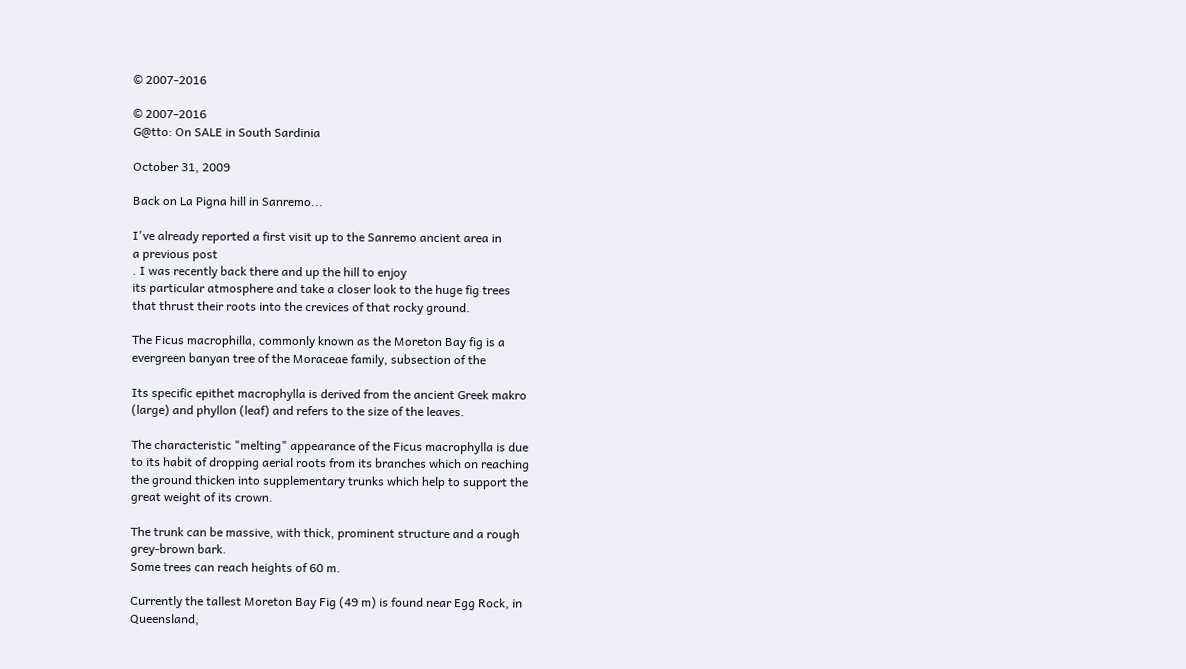© 2007-2016

© 2007-2016
G@tto: On SALE in South Sardinia

October 31, 2009

Back on La Pigna hill in Sanremo...

I've already reported a first visit up to the Sanremo ancient area in
a previous post
. I was recently back there and up the hill to enjoy
its particular atmosphere and take a closer look to the huge fig trees
that thrust their roots into the crevices of that rocky ground.

The Ficus macrophilla, commonly known as the Moreton Bay fig is a
evergreen banyan tree of the Moraceae family, subsection of the

Its specific epithet macrophylla is derived from the ancient Greek makro
(large) and phyllon (leaf) and refers to the size of the leaves.

The characteristic "melting" appearance of the Ficus macrophylla is due
to its habit of dropping aerial roots from its branches which on reaching
the ground thicken into supplementary trunks which help to support the
great weight of its crown.

The trunk can be massive, with thick, prominent structure and a rough
grey-brown bark.
Some trees can reach heights of 60 m.

Currently the tallest Moreton Bay Fig (49 m) is found near Egg Rock, in
Queensland,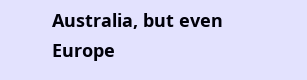Australia, but even Europe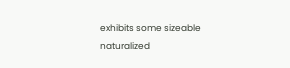exhibits some sizeable
naturalized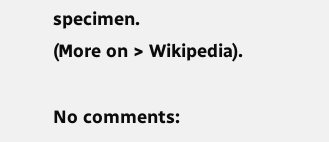specimen.
(More on > Wikipedia).

No comments: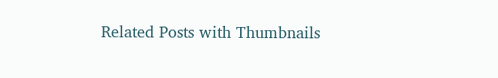Related Posts with Thumbnails